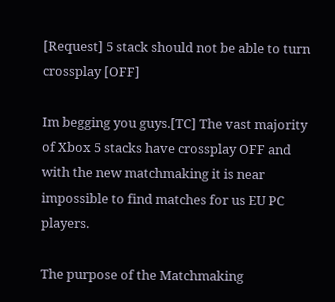[Request] 5 stack should not be able to turn crossplay [OFF]

Im begging you guys.[TC] The vast majority of Xbox 5 stacks have crossplay OFF and with the new matchmaking it is near impossible to find matches for us EU PC players.

The purpose of the Matchmaking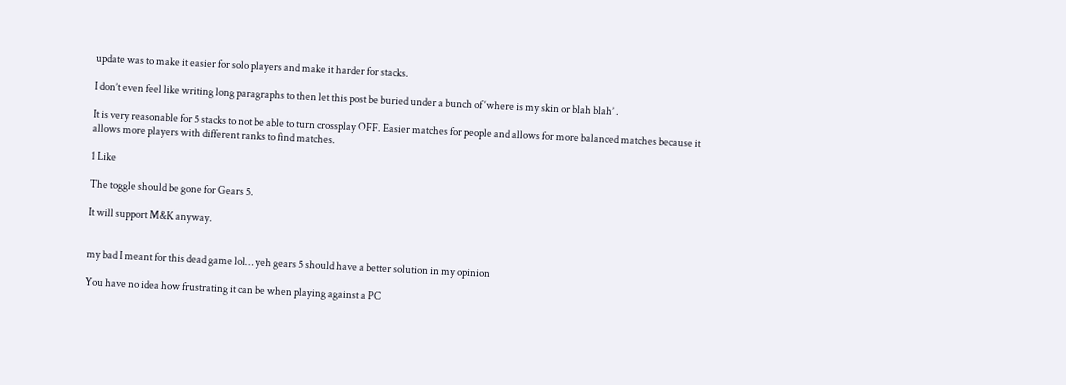update was to make it easier for solo players and make it harder for stacks.

I don’t even feel like writing long paragraphs to then let this post be buried under a bunch of ‘where is my skin or blah blah’ .

It is very reasonable for 5 stacks to not be able to turn crossplay OFF. Easier matches for people and allows for more balanced matches because it allows more players with different ranks to find matches.

1 Like

The toggle should be gone for Gears 5.

It will support M&K anyway.


my bad I meant for this dead game lol… yeh gears 5 should have a better solution in my opinion

You have no idea how frustrating it can be when playing against a PC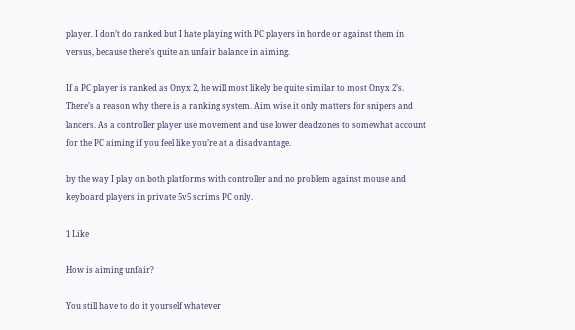player. I don’t do ranked but I hate playing with PC players in horde or against them in versus, because there’s quite an unfair balance in aiming.

If a PC player is ranked as Onyx 2, he will most likely be quite similar to most Onyx 2’s. There’s a reason why there is a ranking system. Aim wise it only matters for snipers and lancers. As a controller player use movement and use lower deadzones to somewhat account for the PC aiming if you feel like you’re at a disadvantage.

by the way I play on both platforms with controller and no problem against mouse and keyboard players in private 5v5 scrims PC only.

1 Like

How is aiming unfair?

You still have to do it yourself whatever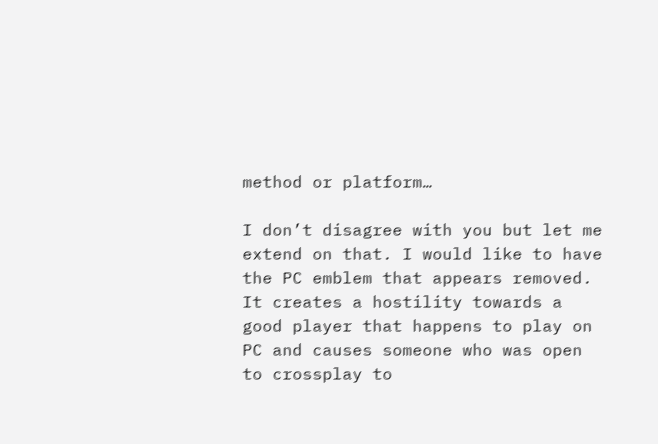method or platform…

I don’t disagree with you but let me extend on that. I would like to have the PC emblem that appears removed. It creates a hostility towards a good player that happens to play on PC and causes someone who was open to crossplay to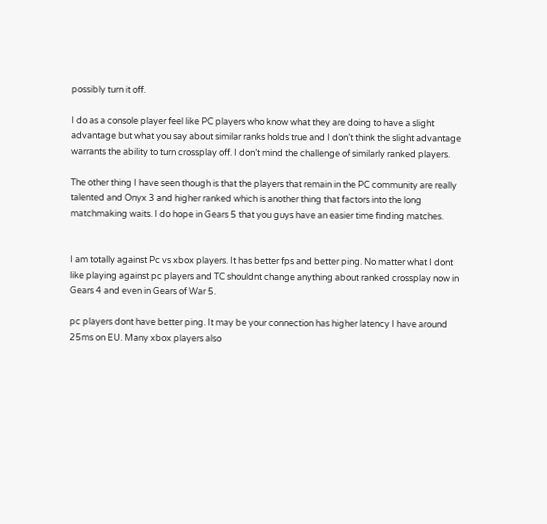possibly turn it off.

I do as a console player feel like PC players who know what they are doing to have a slight advantage but what you say about similar ranks holds true and I don’t think the slight advantage warrants the ability to turn crossplay off. I don’t mind the challenge of similarly ranked players.

The other thing I have seen though is that the players that remain in the PC community are really talented and Onyx 3 and higher ranked which is another thing that factors into the long matchmaking waits. I do hope in Gears 5 that you guys have an easier time finding matches.


I am totally against Pc vs xbox players. It has better fps and better ping. No matter what I dont like playing against pc players and TC shouldnt change anything about ranked crossplay now in Gears 4 and even in Gears of War 5.

pc players dont have better ping. It may be your connection has higher latency I have around 25ms on EU. Many xbox players also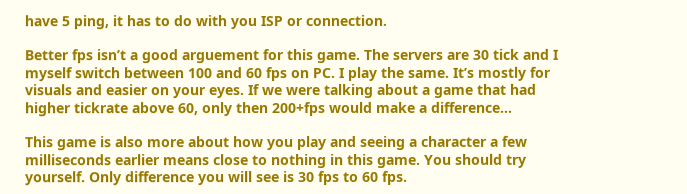have 5 ping, it has to do with you ISP or connection.

Better fps isn’t a good arguement for this game. The servers are 30 tick and I myself switch between 100 and 60 fps on PC. I play the same. It’s mostly for visuals and easier on your eyes. If we were talking about a game that had higher tickrate above 60, only then 200+fps would make a difference…

This game is also more about how you play and seeing a character a few milliseconds earlier means close to nothing in this game. You should try yourself. Only difference you will see is 30 fps to 60 fps.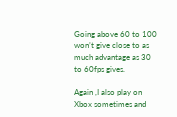Going above 60 to 100 won’t give close to as much advantage as 30 to 60fps gives.

Again ,I also play on Xbox sometimes and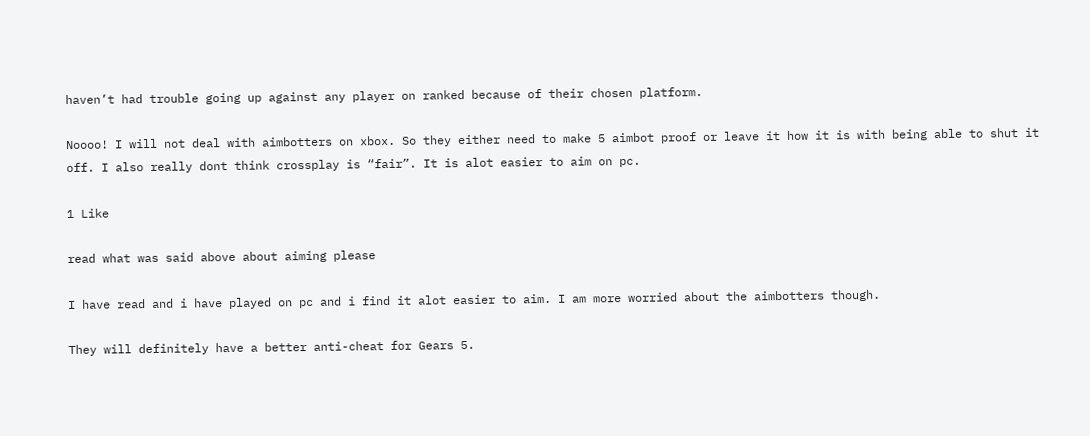haven’t had trouble going up against any player on ranked because of their chosen platform.

Noooo! I will not deal with aimbotters on xbox. So they either need to make 5 aimbot proof or leave it how it is with being able to shut it off. I also really dont think crossplay is “fair”. It is alot easier to aim on pc.

1 Like

read what was said above about aiming please

I have read and i have played on pc and i find it alot easier to aim. I am more worried about the aimbotters though.

They will definitely have a better anti-cheat for Gears 5.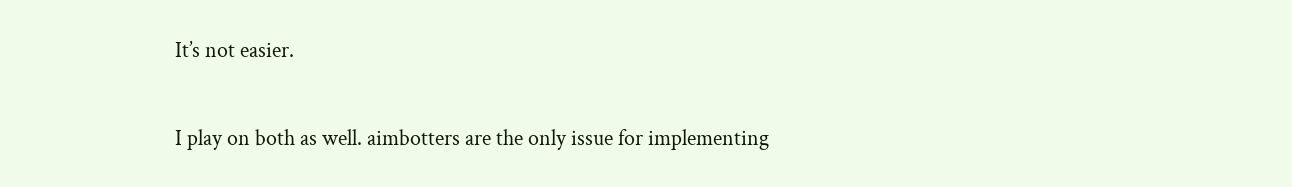It’s not easier.

I play on both as well. aimbotters are the only issue for implementing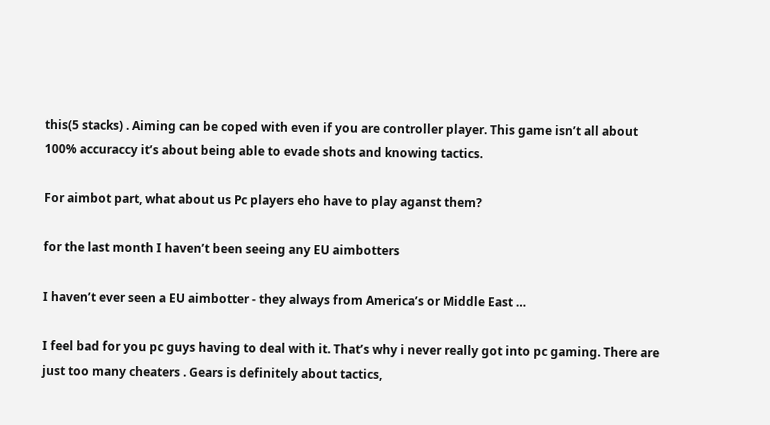this(5 stacks) . Aiming can be coped with even if you are controller player. This game isn’t all about 100% accuraccy it’s about being able to evade shots and knowing tactics.

For aimbot part, what about us Pc players eho have to play aganst them?

for the last month I haven’t been seeing any EU aimbotters

I haven’t ever seen a EU aimbotter - they always from America’s or Middle East …

I feel bad for you pc guys having to deal with it. That’s why i never really got into pc gaming. There are just too many cheaters . Gears is definitely about tactics,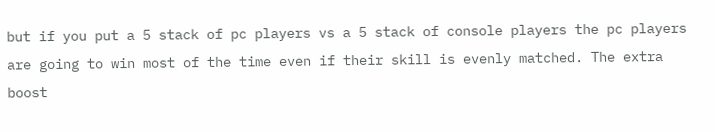but if you put a 5 stack of pc players vs a 5 stack of console players the pc players are going to win most of the time even if their skill is evenly matched. The extra boost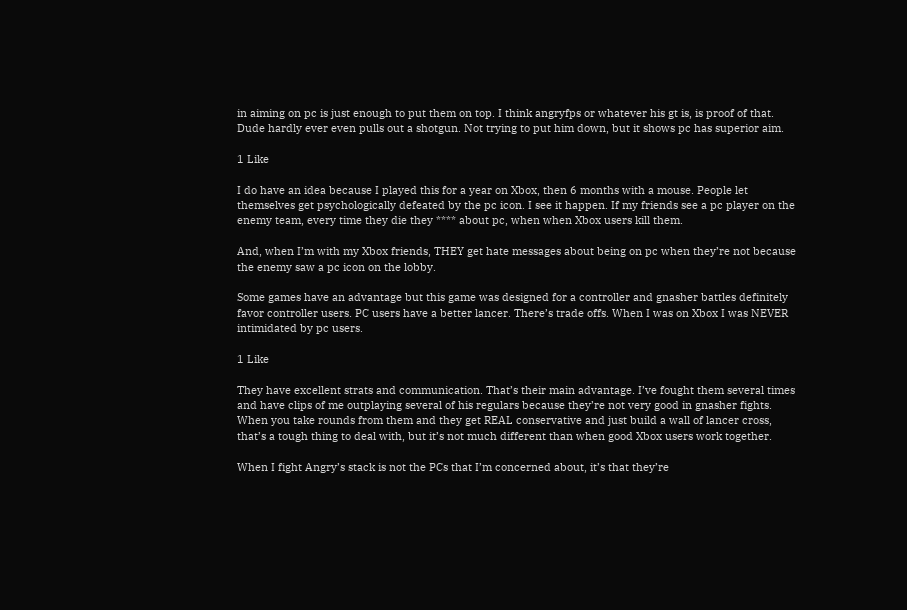in aiming on pc is just enough to put them on top. I think angryfps or whatever his gt is, is proof of that. Dude hardly ever even pulls out a shotgun. Not trying to put him down, but it shows pc has superior aim.

1 Like

I do have an idea because I played this for a year on Xbox, then 6 months with a mouse. People let themselves get psychologically defeated by the pc icon. I see it happen. If my friends see a pc player on the enemy team, every time they die they **** about pc, when when Xbox users kill them.

And, when I’m with my Xbox friends, THEY get hate messages about being on pc when they’re not because the enemy saw a pc icon on the lobby.

Some games have an advantage but this game was designed for a controller and gnasher battles definitely favor controller users. PC users have a better lancer. There’s trade offs. When I was on Xbox I was NEVER intimidated by pc users.

1 Like

They have excellent strats and communication. That’s their main advantage. I’ve fought them several times and have clips of me outplaying several of his regulars because they’re not very good in gnasher fights. When you take rounds from them and they get REAL conservative and just build a wall of lancer cross, that’s a tough thing to deal with, but it’s not much different than when good Xbox users work together.

When I fight Angry’s stack is not the PCs that I’m concerned about, it’s that they’re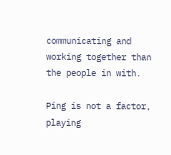communicating and working together than the people in with.

Ping is not a factor, playing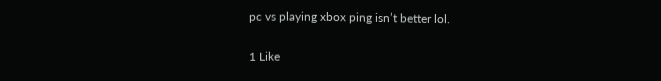pc vs playing xbox ping isn’t better lol.

1 Like